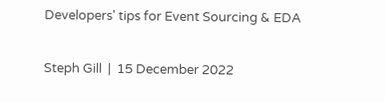Developers' tips for Event Sourcing & EDA

Steph Gill  |  15 December 2022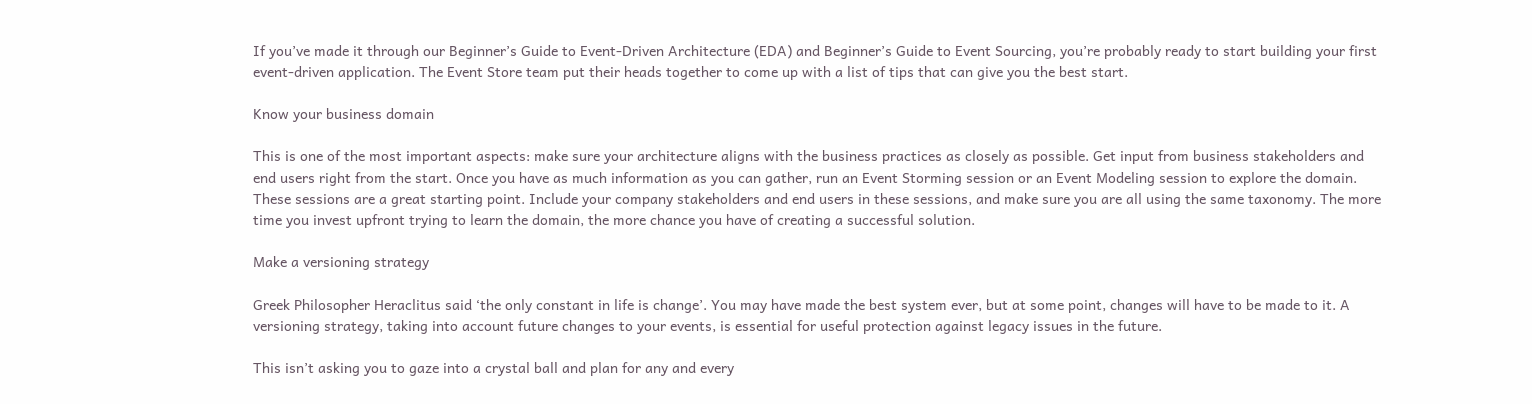If you’ve made it through our Beginner’s Guide to Event-Driven Architecture (EDA) and Beginner’s Guide to Event Sourcing, you’re probably ready to start building your first event-driven application. The Event Store team put their heads together to come up with a list of tips that can give you the best start.

Know your business domain

This is one of the most important aspects: make sure your architecture aligns with the business practices as closely as possible. Get input from business stakeholders and end users right from the start. Once you have as much information as you can gather, run an Event Storming session or an Event Modeling session to explore the domain. These sessions are a great starting point. Include your company stakeholders and end users in these sessions, and make sure you are all using the same taxonomy. The more time you invest upfront trying to learn the domain, the more chance you have of creating a successful solution.

Make a versioning strategy

Greek Philosopher Heraclitus said ‘the only constant in life is change’. You may have made the best system ever, but at some point, changes will have to be made to it. A versioning strategy, taking into account future changes to your events, is essential for useful protection against legacy issues in the future.

This isn’t asking you to gaze into a crystal ball and plan for any and every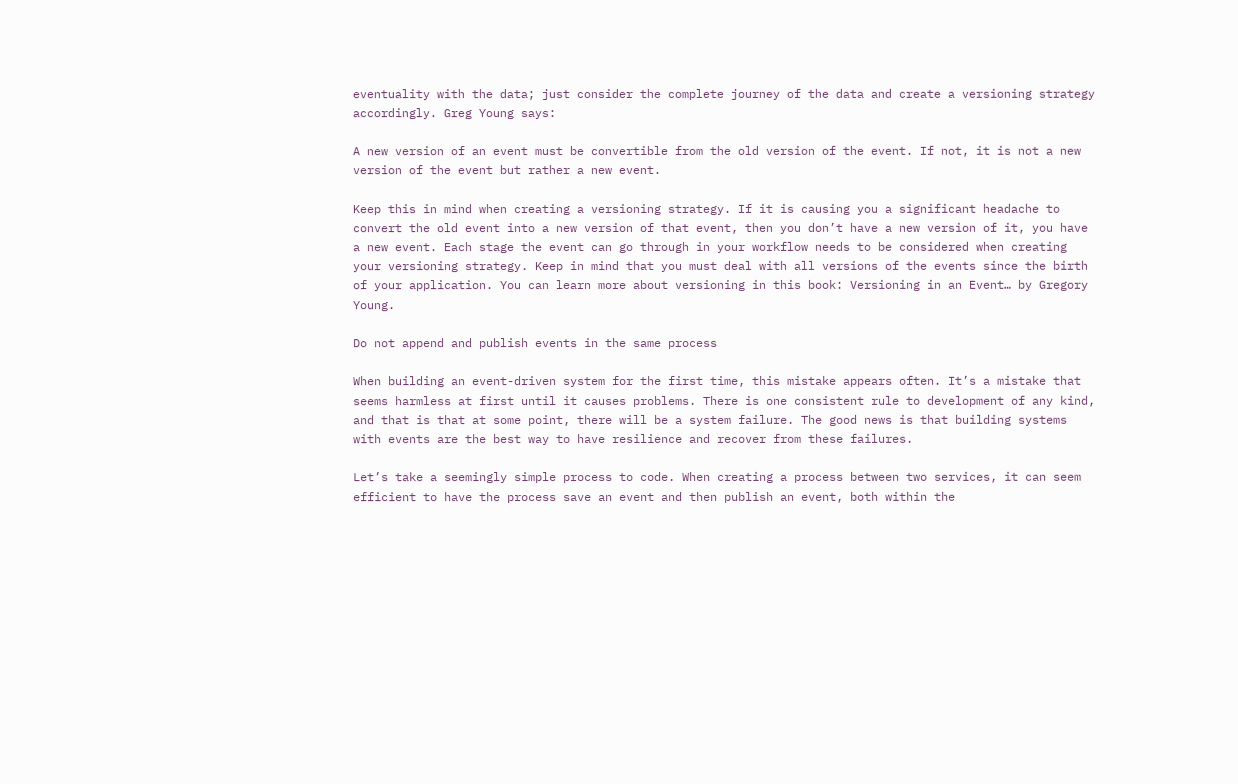eventuality with the data; just consider the complete journey of the data and create a versioning strategy accordingly. Greg Young says:

A new version of an event must be convertible from the old version of the event. If not, it is not a new version of the event but rather a new event.

Keep this in mind when creating a versioning strategy. If it is causing you a significant headache to convert the old event into a new version of that event, then you don’t have a new version of it, you have a new event. Each stage the event can go through in your workflow needs to be considered when creating your versioning strategy. Keep in mind that you must deal with all versions of the events since the birth of your application. You can learn more about versioning in this book: Versioning in an Event… by Gregory Young.

Do not append and publish events in the same process

When building an event-driven system for the first time, this mistake appears often. It’s a mistake that seems harmless at first until it causes problems. There is one consistent rule to development of any kind, and that is that at some point, there will be a system failure. The good news is that building systems with events are the best way to have resilience and recover from these failures.

Let’s take a seemingly simple process to code. When creating a process between two services, it can seem efficient to have the process save an event and then publish an event, both within the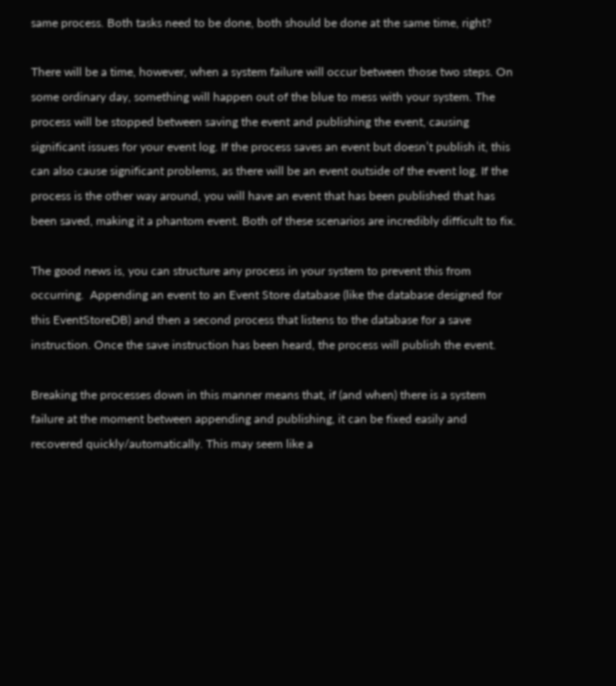same process. Both tasks need to be done, both should be done at the same time, right?

There will be a time, however, when a system failure will occur between those two steps. On some ordinary day, something will happen out of the blue to mess with your system. The process will be stopped between saving the event and publishing the event, causing significant issues for your event log. If the process saves an event but doesn’t publish it, this can also cause significant problems, as there will be an event outside of the event log. If the process is the other way around, you will have an event that has been published that has been saved, making it a phantom event. Both of these scenarios are incredibly difficult to fix.

The good news is, you can structure any process in your system to prevent this from occurring.  Appending an event to an Event Store database (like the database designed for this EventStoreDB) and then a second process that listens to the database for a save instruction. Once the save instruction has been heard, the process will publish the event.

Breaking the processes down in this manner means that, if (and when) there is a system failure at the moment between appending and publishing, it can be fixed easily and recovered quickly/automatically. This may seem like a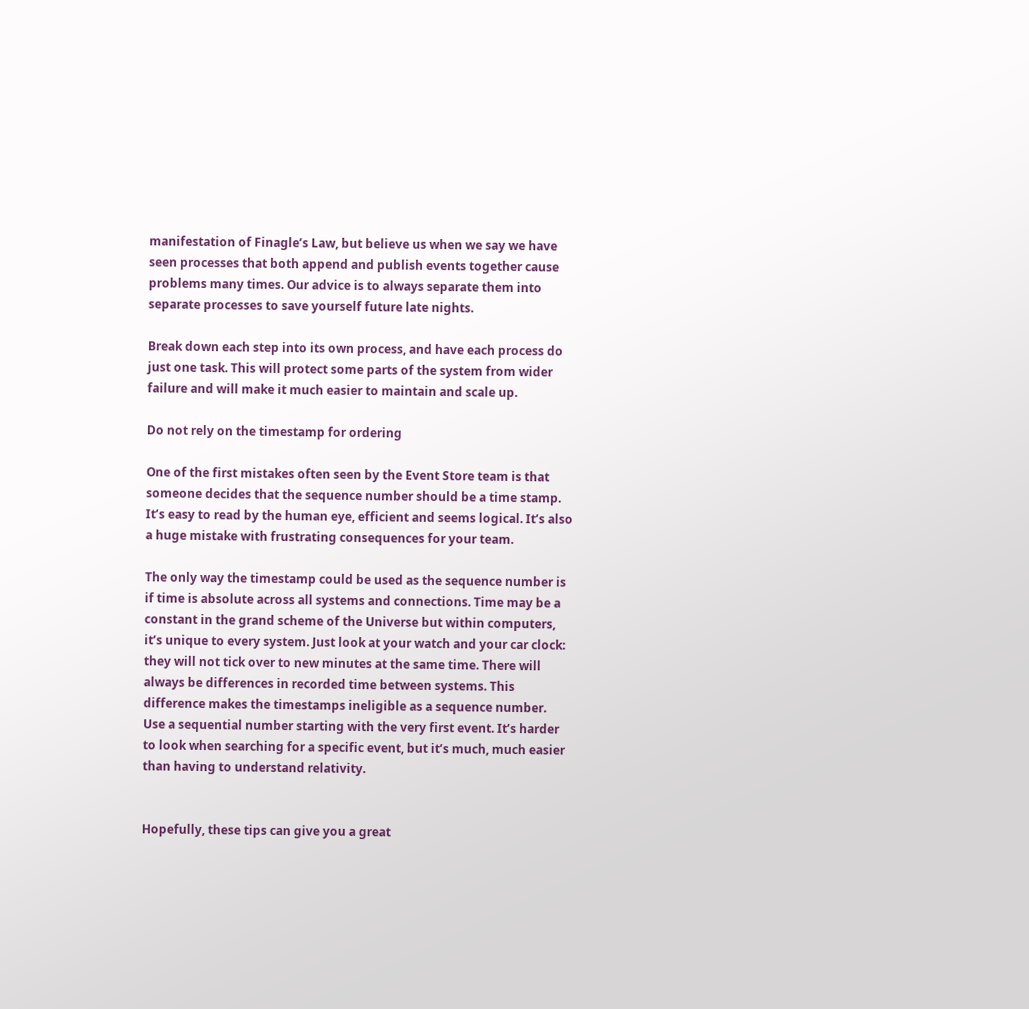manifestation of Finagle’s Law, but believe us when we say we have seen processes that both append and publish events together cause problems many times. Our advice is to always separate them into separate processes to save yourself future late nights.

Break down each step into its own process, and have each process do just one task. This will protect some parts of the system from wider failure and will make it much easier to maintain and scale up.

Do not rely on the timestamp for ordering

One of the first mistakes often seen by the Event Store team is that someone decides that the sequence number should be a time stamp. It’s easy to read by the human eye, efficient and seems logical. It’s also a huge mistake with frustrating consequences for your team.

The only way the timestamp could be used as the sequence number is if time is absolute across all systems and connections. Time may be a constant in the grand scheme of the Universe but within computers, it’s unique to every system. Just look at your watch and your car clock: they will not tick over to new minutes at the same time. There will always be differences in recorded time between systems. This difference makes the timestamps ineligible as a sequence number. Use a sequential number starting with the very first event. It’s harder to look when searching for a specific event, but it’s much, much easier than having to understand relativity.


Hopefully, these tips can give you a great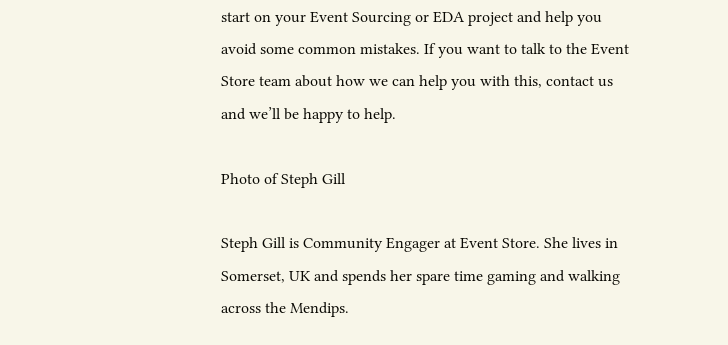start on your Event Sourcing or EDA project and help you avoid some common mistakes. If you want to talk to the Event Store team about how we can help you with this, contact us and we’ll be happy to help.

Photo of Steph Gill

Steph Gill is Community Engager at Event Store. She lives in Somerset, UK and spends her spare time gaming and walking across the Mendips.